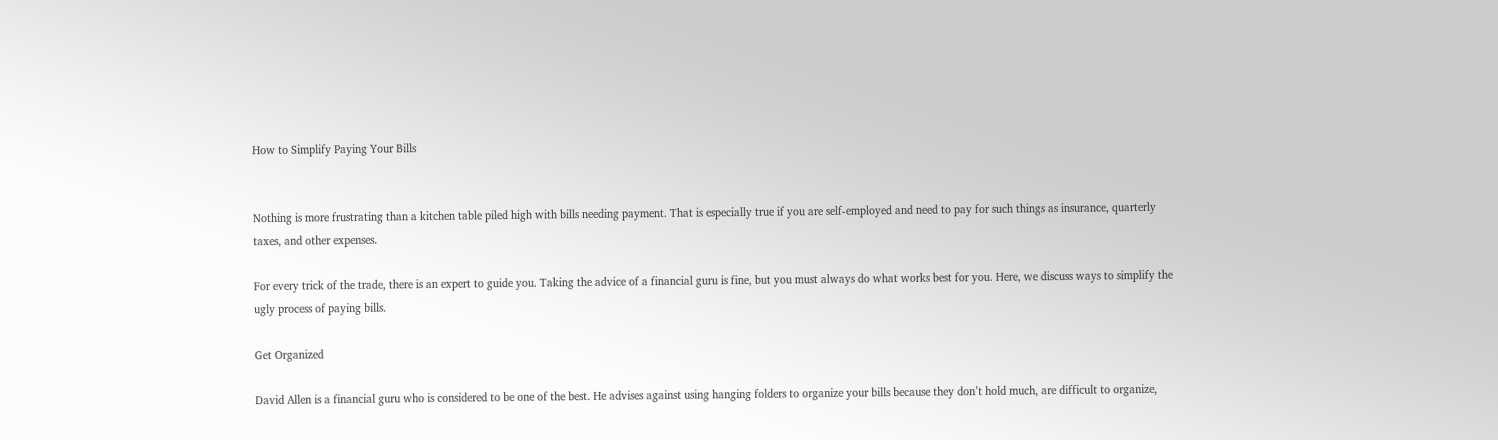How to Simplify Paying Your Bills


Nothing is more frustrating than a kitchen table piled high with bills needing payment. That is especially true if you are self-employed and need to pay for such things as insurance, quarterly taxes, and other expenses.

For every trick of the trade, there is an expert to guide you. Taking the advice of a financial guru is fine, but you must always do what works best for you. Here, we discuss ways to simplify the ugly process of paying bills.

Get Organized

David Allen is a financial guru who is considered to be one of the best. He advises against using hanging folders to organize your bills because they don’t hold much, are difficult to organize,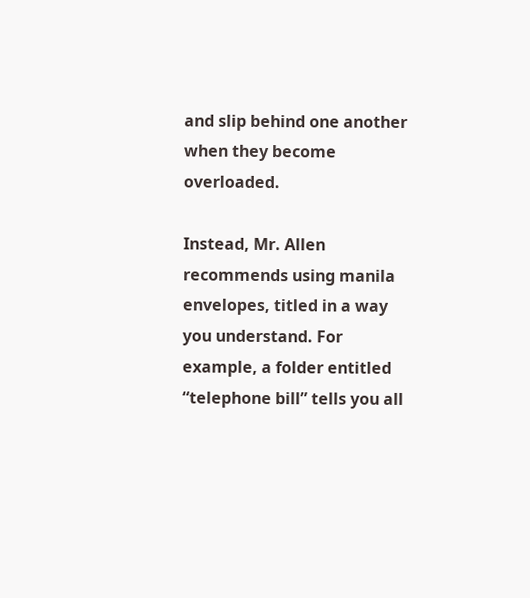and slip behind one another when they become overloaded.

Instead, Mr. Allen recommends using manila envelopes, titled in a way you understand. For example, a folder entitled “telephone bill” tells you all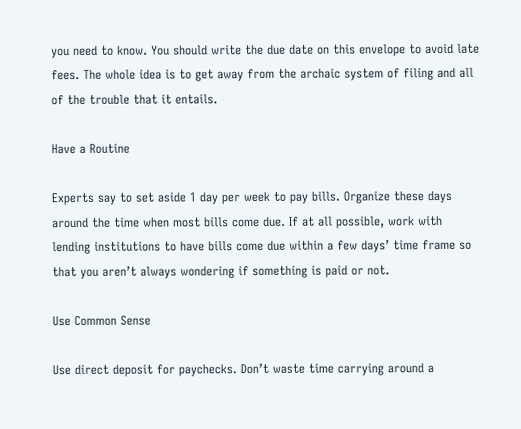you need to know. You should write the due date on this envelope to avoid late fees. The whole idea is to get away from the archaic system of filing and all of the trouble that it entails.

Have a Routine

Experts say to set aside 1 day per week to pay bills. Organize these days around the time when most bills come due. If at all possible, work with lending institutions to have bills come due within a few days’ time frame so that you aren’t always wondering if something is paid or not.

Use Common Sense

Use direct deposit for paychecks. Don’t waste time carrying around a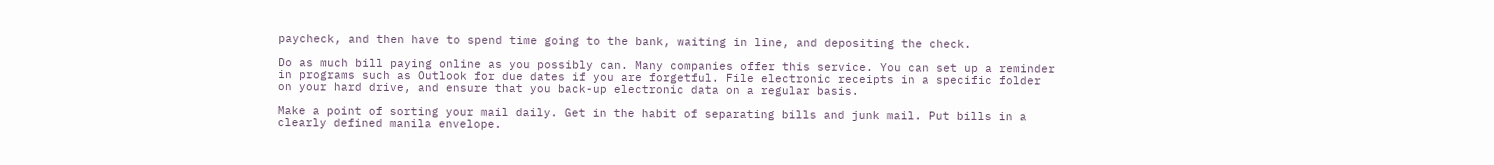paycheck, and then have to spend time going to the bank, waiting in line, and depositing the check.

Do as much bill paying online as you possibly can. Many companies offer this service. You can set up a reminder in programs such as Outlook for due dates if you are forgetful. File electronic receipts in a specific folder on your hard drive, and ensure that you back-up electronic data on a regular basis.

Make a point of sorting your mail daily. Get in the habit of separating bills and junk mail. Put bills in a clearly defined manila envelope.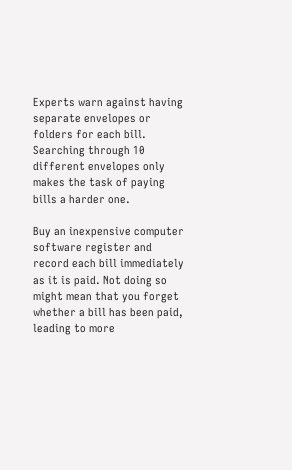Experts warn against having separate envelopes or folders for each bill. Searching through 10 different envelopes only makes the task of paying bills a harder one.

Buy an inexpensive computer software register and record each bill immediately as it is paid. Not doing so might mean that you forget whether a bill has been paid, leading to more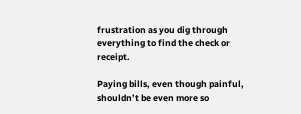frustration as you dig through everything to find the check or receipt.

Paying bills, even though painful, shouldn’t be even more so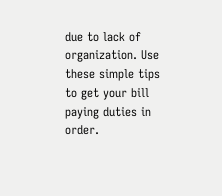due to lack of organization. Use these simple tips to get your bill paying duties in order.